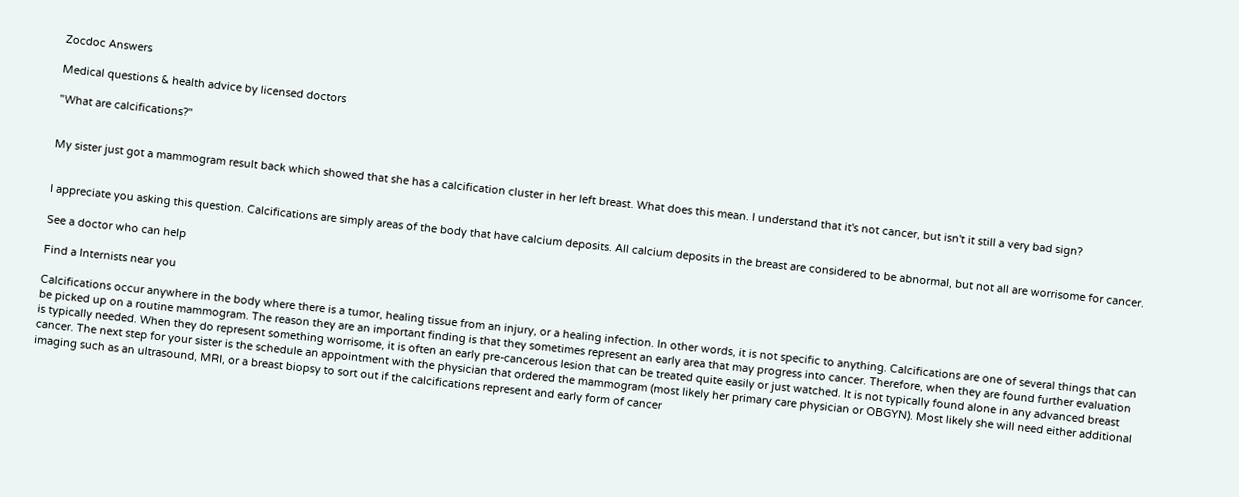Zocdoc Answers

Medical questions & health advice by licensed doctors

"What are calcifications?"


My sister just got a mammogram result back which showed that she has a calcification cluster in her left breast. What does this mean. I understand that it's not cancer, but isn't it still a very bad sign?


I appreciate you asking this question. Calcifications are simply areas of the body that have calcium deposits. All calcium deposits in the breast are considered to be abnormal, but not all are worrisome for cancer.

See a doctor who can help

Find a Internists near you

Calcifications occur anywhere in the body where there is a tumor, healing tissue from an injury, or a healing infection. In other words, it is not specific to anything. Calcifications are one of several things that can be picked up on a routine mammogram. The reason they are an important finding is that they sometimes represent an early area that may progress into cancer. Therefore, when they are found further evaluation is typically needed. When they do represent something worrisome, it is often an early pre-cancerous lesion that can be treated quite easily or just watched. It is not typically found alone in any advanced breast cancer. The next step for your sister is the schedule an appointment with the physician that ordered the mammogram (most likely her primary care physician or OBGYN). Most likely she will need either additional imaging such as an ultrasound, MRI, or a breast biopsy to sort out if the calcifications represent and early form of cancer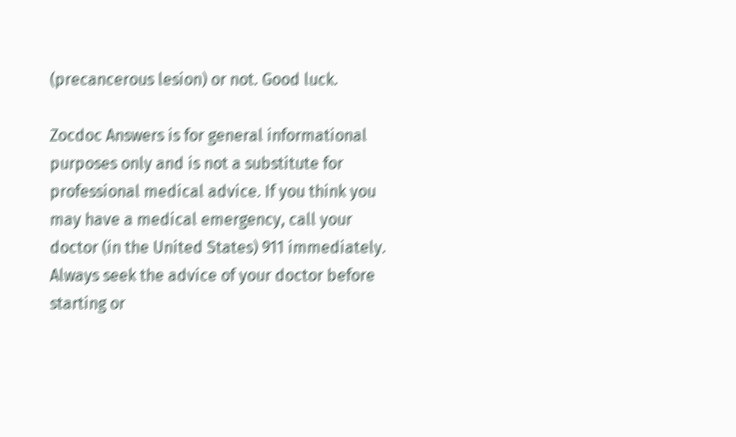(precancerous lesion) or not. Good luck.

Zocdoc Answers is for general informational purposes only and is not a substitute for professional medical advice. If you think you may have a medical emergency, call your doctor (in the United States) 911 immediately. Always seek the advice of your doctor before starting or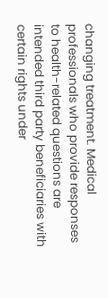changing treatment. Medical professionals who provide responses to health-related questions are intended third party beneficiaries with certain rights under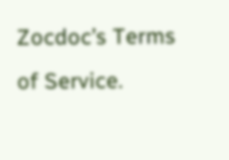Zocdoc’s Terms of Service.